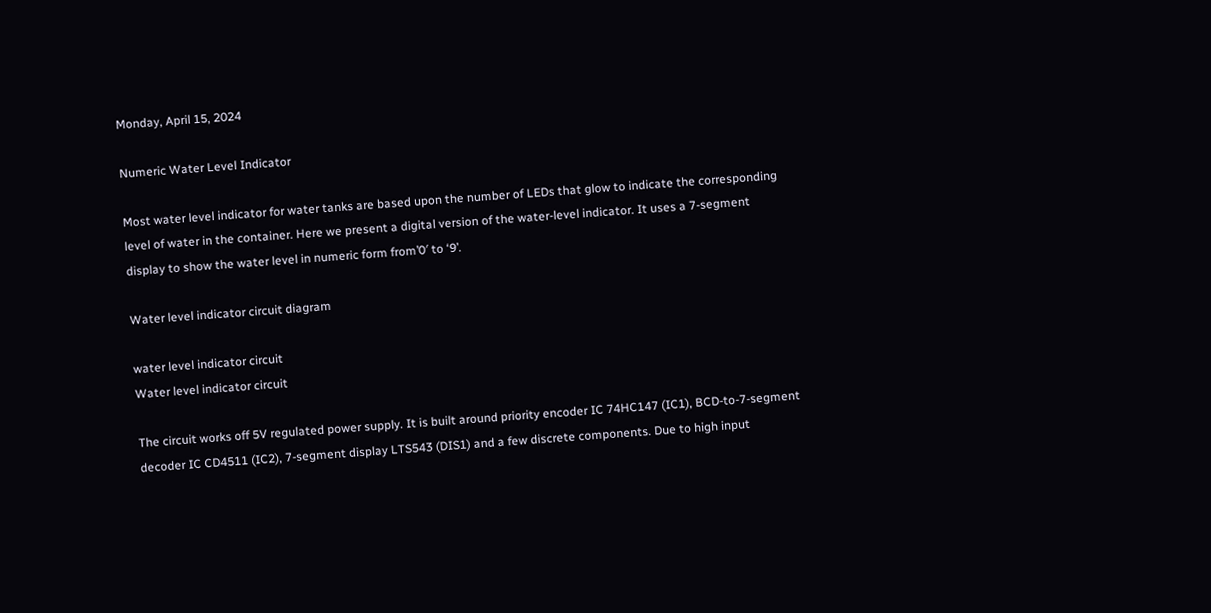Monday, April 15, 2024

Numeric Water Level Indicator

Most water level indicator for water tanks are based upon the number of LEDs that glow to indicate the corresponding level of water in the container. Here we present a digital version of the water-level indicator. It uses a 7-segment display to show the water level in numeric form from’0′ to ‘9’.

Water level indicator circuit diagram

water level indicator circuit
Water level indicator circuit

The circuit works off 5V regulated power supply. It is built around priority encoder IC 74HC147 (IC1), BCD-to-7-segment decoder IC CD4511 (IC2), 7-segment display LTS543 (DIS1) and a few discrete components. Due to high input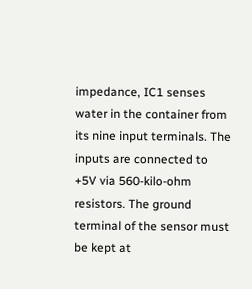impedance, IC1 senses water in the container from its nine input terminals. The inputs are connected to +5V via 560-kilo-ohm resistors. The ground terminal of the sensor must be kept at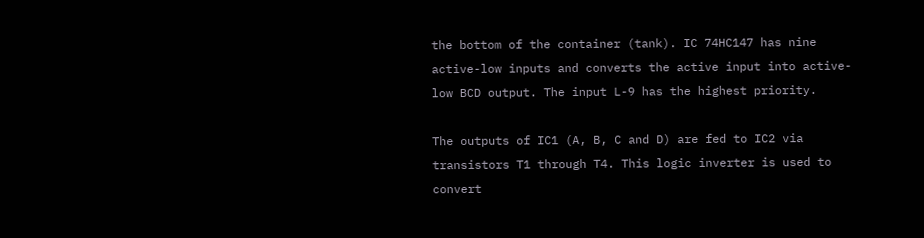the bottom of the container (tank). IC 74HC147 has nine active-low inputs and converts the active input into active-low BCD output. The input L-9 has the highest priority.

The outputs of IC1 (A, B, C and D) are fed to IC2 via transistors T1 through T4. This logic inverter is used to convert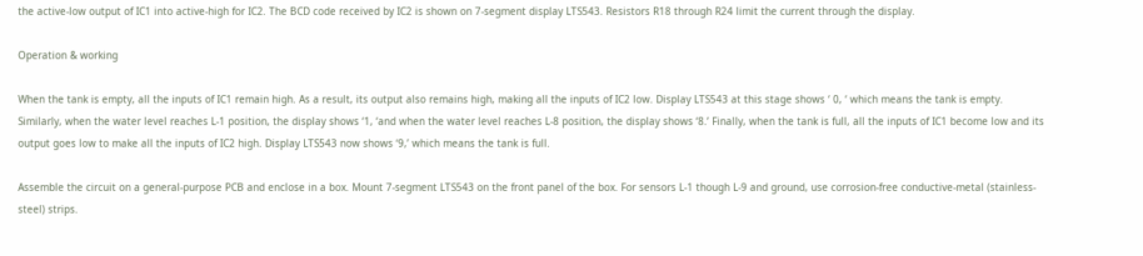the active-low output of IC1 into active-high for IC2. The BCD code received by IC2 is shown on 7-segment display LTS543. Resistors R18 through R24 limit the current through the display.

Operation & working

When the tank is empty, all the inputs of IC1 remain high. As a result, its output also remains high, making all the inputs of IC2 low. Display LTS543 at this stage shows ‘ 0, ‘ which means the tank is empty. Similarly, when the water level reaches L-1 position, the display shows ‘1, ‘and when the water level reaches L-8 position, the display shows ‘8.’ Finally, when the tank is full, all the inputs of IC1 become low and its output goes low to make all the inputs of IC2 high. Display LTS543 now shows ‘9,’ which means the tank is full.

Assemble the circuit on a general-purpose PCB and enclose in a box. Mount 7-segment LTS543 on the front panel of the box. For sensors L-1 though L-9 and ground, use corrosion-free conductive-metal (stainless-steel) strips.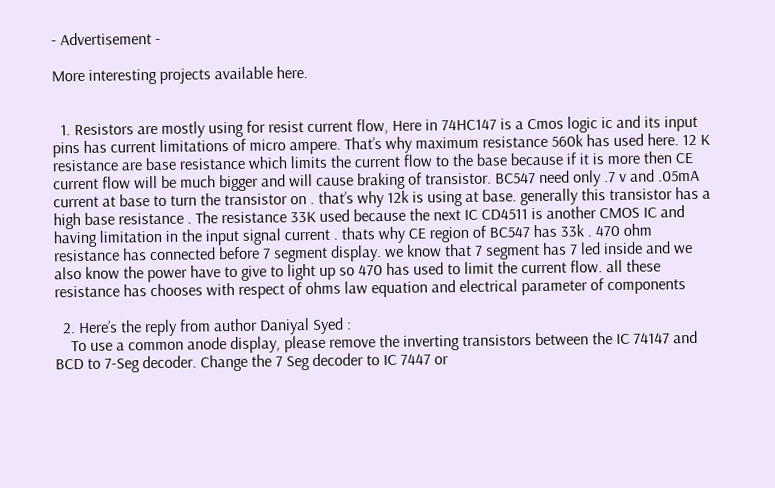- Advertisement -

More interesting projects available here.


  1. Resistors are mostly using for resist current flow, Here in 74HC147 is a Cmos logic ic and its input pins has current limitations of micro ampere. That’s why maximum resistance 560k has used here. 12 K resistance are base resistance which limits the current flow to the base because if it is more then CE current flow will be much bigger and will cause braking of transistor. BC547 need only .7 v and .05mA current at base to turn the transistor on . that’s why 12k is using at base. generally this transistor has a high base resistance . The resistance 33K used because the next IC CD4511 is another CMOS IC and having limitation in the input signal current . thats why CE region of BC547 has 33k . 470 ohm resistance has connected before 7 segment display. we know that 7 segment has 7 led inside and we also know the power have to give to light up so 470 has used to limit the current flow. all these resistance has chooses with respect of ohms law equation and electrical parameter of components

  2. Here’s the reply from author Daniyal Syed :
    To use a common anode display, please remove the inverting transistors between the IC 74147 and BCD to 7-Seg decoder. Change the 7 Seg decoder to IC 7447 or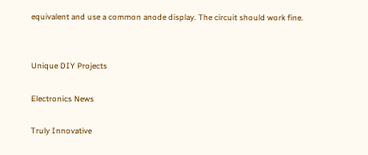equivalent and use a common anode display. The circuit should work fine.


Unique DIY Projects

Electronics News

Truly Innovative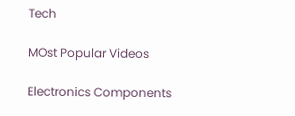Tech

MOst Popular Videos

Electronics Components